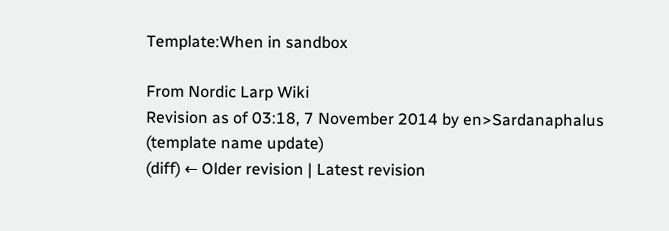Template:When in sandbox

From Nordic Larp Wiki
Revision as of 03:18, 7 November 2014 by en>Sardanaphalus (template name update)
(diff) ← Older revision | Latest revision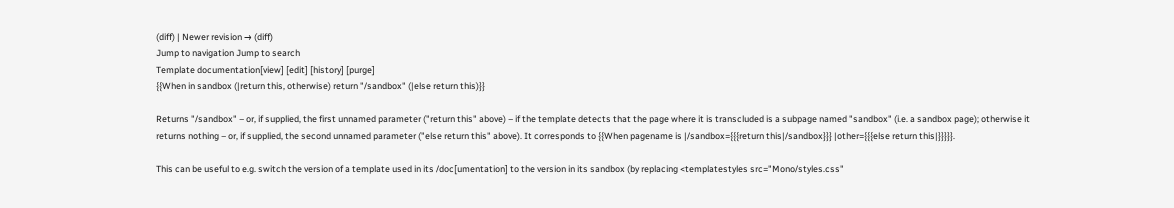(diff) | Newer revision → (diff)
Jump to navigation Jump to search
Template documentation[view] [edit] [history] [purge]
{{When in sandbox (|return this, otherwise) return "/sandbox" (|else return this)}}

Returns "/sandbox" – or, if supplied, the first unnamed parameter ("return this" above) – if the template detects that the page where it is transcluded is a subpage named "sandbox" (i.e. a sandbox page); otherwise it returns nothing – or, if supplied, the second unnamed parameter ("else return this" above). It corresponds to {{When pagename is |/sandbox={{{return this|/sandbox}}} |other={{{else return this|}}}}}.

This can be useful to e.g. switch the version of a template used in its /doc[umentation] to the version in its sandbox (by replacing <templatestyles src="Mono/styles.css"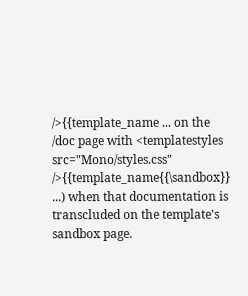/>{{template_name ... on the /doc page with <templatestyles src="Mono/styles.css" />{{template_name{{\sandbox}} ...) when that documentation is transcluded on the template's sandbox page.